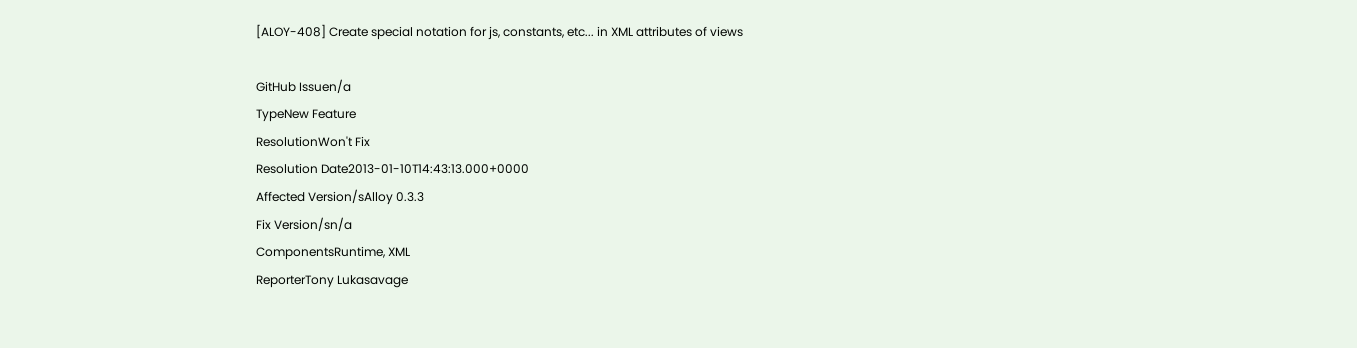[ALOY-408] Create special notation for js, constants, etc... in XML attributes of views

GitHub Issuen/a
TypeNew Feature
ResolutionWon't Fix
Resolution Date2013-01-10T14:43:13.000+0000
Affected Version/sAlloy 0.3.3
Fix Version/sn/a
ComponentsRuntime, XML
ReporterTony Lukasavage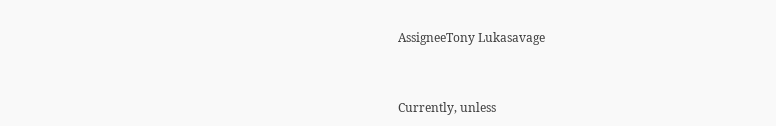AssigneeTony Lukasavage


Currently, unless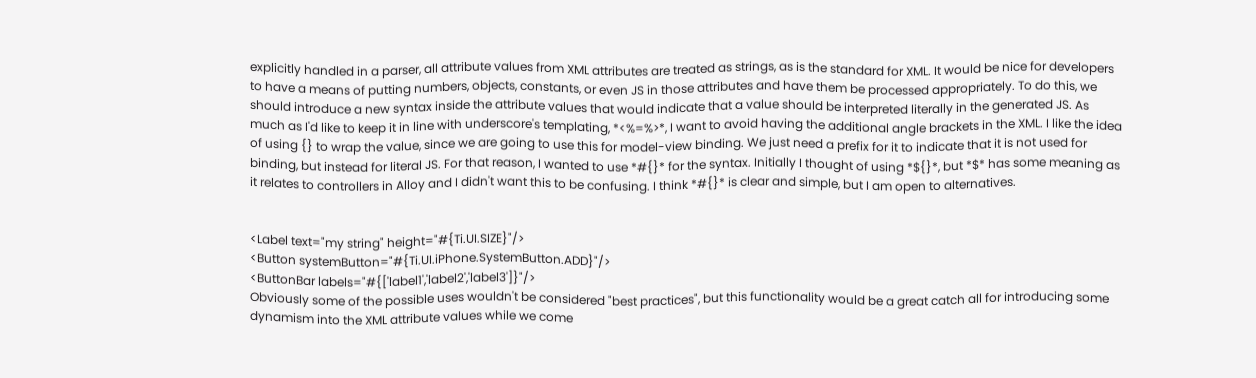explicitly handled in a parser, all attribute values from XML attributes are treated as strings, as is the standard for XML. It would be nice for developers to have a means of putting numbers, objects, constants, or even JS in those attributes and have them be processed appropriately. To do this, we should introduce a new syntax inside the attribute values that would indicate that a value should be interpreted literally in the generated JS. As much as I'd like to keep it in line with underscore's templating, *<%=%>*, I want to avoid having the additional angle brackets in the XML. I like the idea of using {} to wrap the value, since we are going to use this for model-view binding. We just need a prefix for it to indicate that it is not used for binding, but instead for literal JS. For that reason, I wanted to use *#{}* for the syntax. Initially I thought of using *${}*, but *$* has some meaning as it relates to controllers in Alloy and I didn't want this to be confusing. I think *#{}* is clear and simple, but I am open to alternatives.


<Label text="my string" height="#{Ti.UI.SIZE}"/>
<Button systemButton="#{Ti.UI.iPhone.SystemButton.ADD}"/>
<ButtonBar labels="#{['label1','label2','label3']}"/>
Obviously some of the possible uses wouldn't be considered "best practices", but this functionality would be a great catch all for introducing some dynamism into the XML attribute values while we come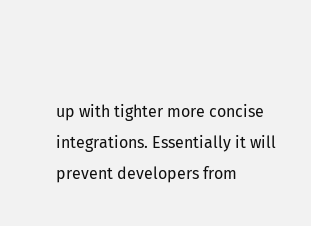up with tighter more concise integrations. Essentially it will prevent developers from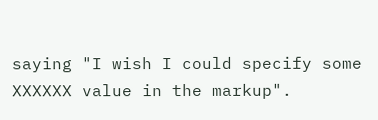saying "I wish I could specify some XXXXXX value in the markup".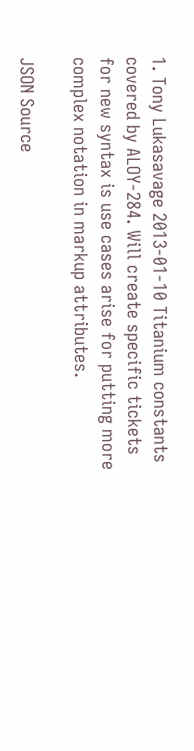1. Tony Lukasavage 2013-01-10 Titanium constants covered by ALOY-284. Will create specific tickets for new syntax is use cases arise for putting more complex notation in markup attributes.

JSON Source